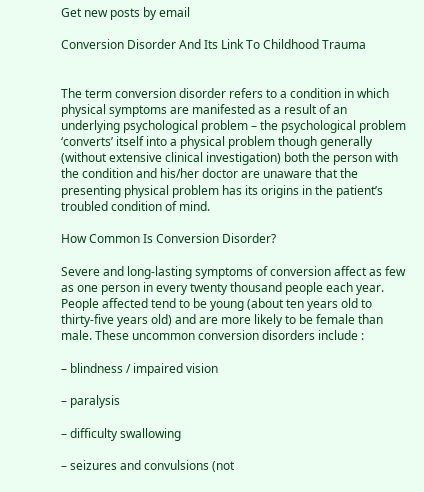Get new posts by email

Conversion Disorder And Its Link To Childhood Trauma


The term conversion disorder refers to a condition in which physical symptoms are manifested as a result of an underlying psychological problem – the psychological problem ‘converts’ itself into a physical problem though generally (without extensive clinical investigation) both the person with the condition and his/her doctor are unaware that the presenting physical problem has its origins in the patient’s troubled condition of mind.

How Common Is Conversion Disorder?

Severe and long-lasting symptoms of conversion affect as few as one person in every twenty thousand people each year. People affected tend to be young (about ten years old to thirty-five years old) and are more likely to be female than male. These uncommon conversion disorders include :

– blindness / impaired vision

– paralysis

– difficulty swallowing

– seizures and convulsions (not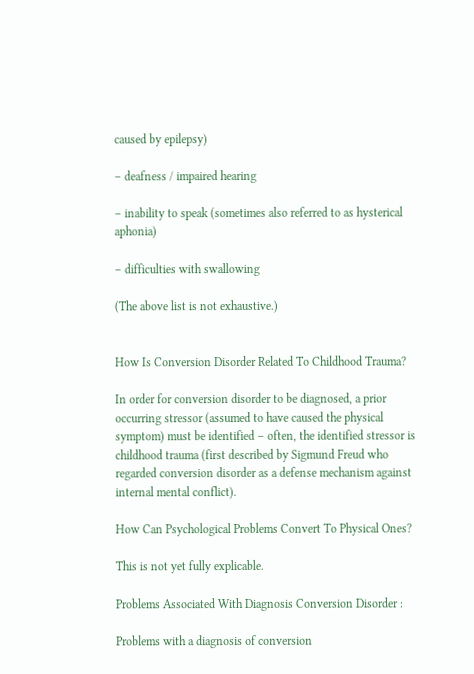caused by epilepsy)

– deafness / impaired hearing

– inability to speak (sometimes also referred to as hysterical aphonia)

– difficulties with swallowing

(The above list is not exhaustive.)


How Is Conversion Disorder Related To Childhood Trauma?

In order for conversion disorder to be diagnosed, a prior occurring stressor (assumed to have caused the physical symptom) must be identified – often, the identified stressor is childhood trauma (first described by Sigmund Freud who regarded conversion disorder as a defense mechanism against internal mental conflict).

How Can Psychological Problems Convert To Physical Ones?

This is not yet fully explicable.

Problems Associated With Diagnosis Conversion Disorder :

Problems with a diagnosis of conversion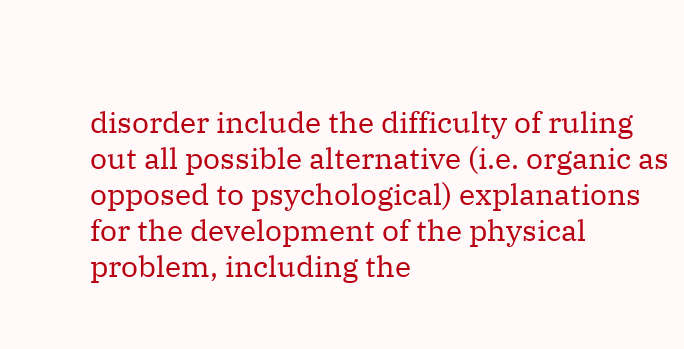disorder include the difficulty of ruling out all possible alternative (i.e. organic as opposed to psychological) explanations for the development of the physical problem, including the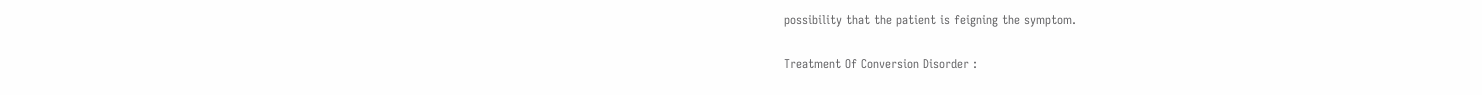possibility that the patient is feigning the symptom.

Treatment Of Conversion Disorder :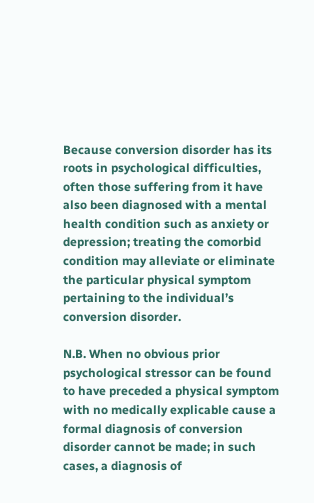Because conversion disorder has its roots in psychological difficulties, often those suffering from it have also been diagnosed with a mental health condition such as anxiety or depression; treating the comorbid condition may alleviate or eliminate the particular physical symptom pertaining to the individual’s conversion disorder.

N.B. When no obvious prior psychological stressor can be found to have preceded a physical symptom with no medically explicable cause a formal diagnosis of conversion disorder cannot be made; in such cases, a diagnosis of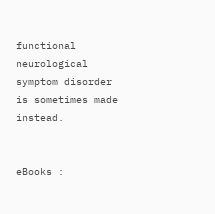functional neurological symptom disorder is sometimes made instead.


eBooks :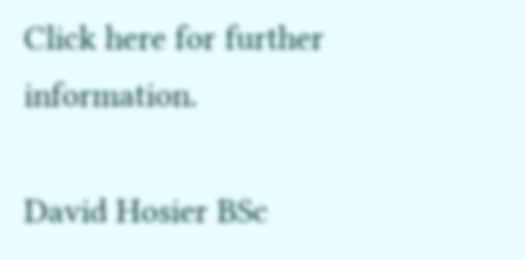Click here for further information.

David Hosier BSc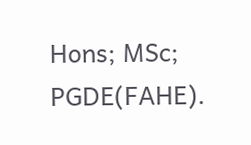Hons; MSc; PGDE(FAHE).